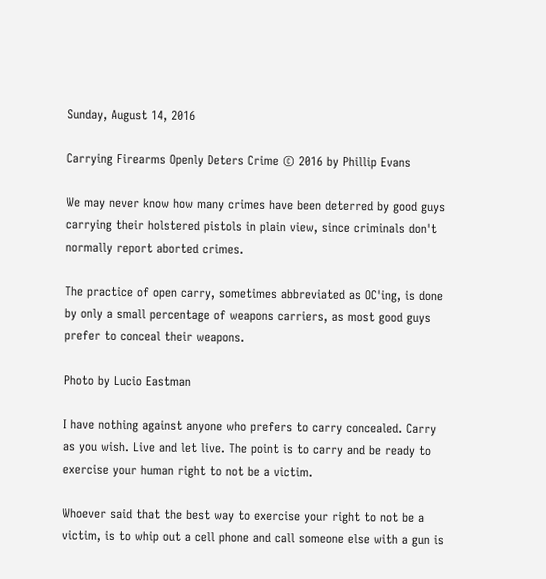Sunday, August 14, 2016

Carrying Firearms Openly Deters Crime © 2016 by Phillip Evans

We may never know how many crimes have been deterred by good guys carrying their holstered pistols in plain view, since criminals don't normally report aborted crimes.

The practice of open carry, sometimes abbreviated as OC'ing, is done by only a small percentage of weapons carriers, as most good guys prefer to conceal their weapons.

Photo by Lucio Eastman

I have nothing against anyone who prefers to carry concealed. Carry as you wish. Live and let live. The point is to carry and be ready to exercise your human right to not be a victim.

Whoever said that the best way to exercise your right to not be a victim, is to whip out a cell phone and call someone else with a gun is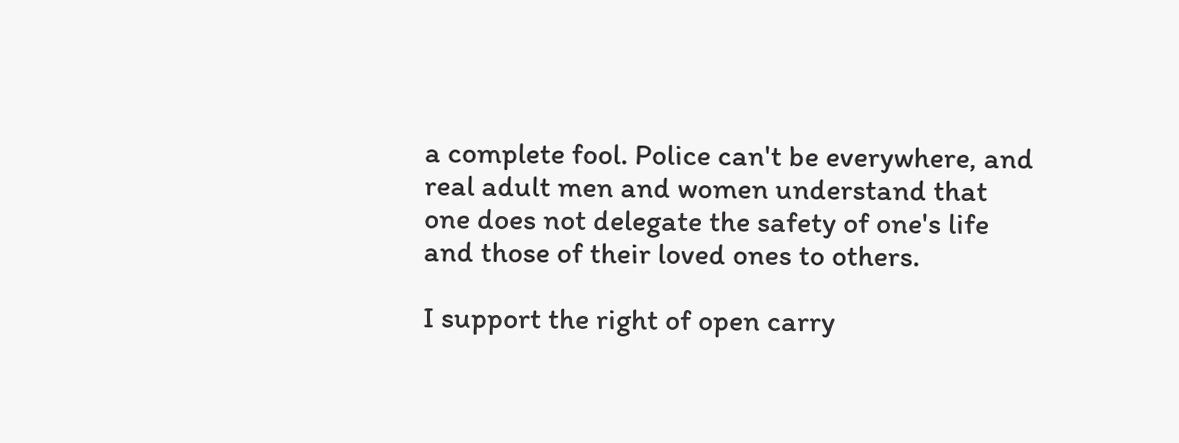a complete fool. Police can't be everywhere, and real adult men and women understand that one does not delegate the safety of one's life and those of their loved ones to others.

I support the right of open carry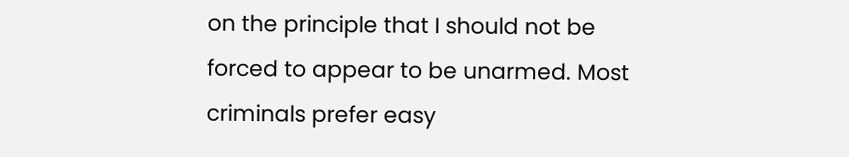on the principle that I should not be forced to appear to be unarmed. Most criminals prefer easy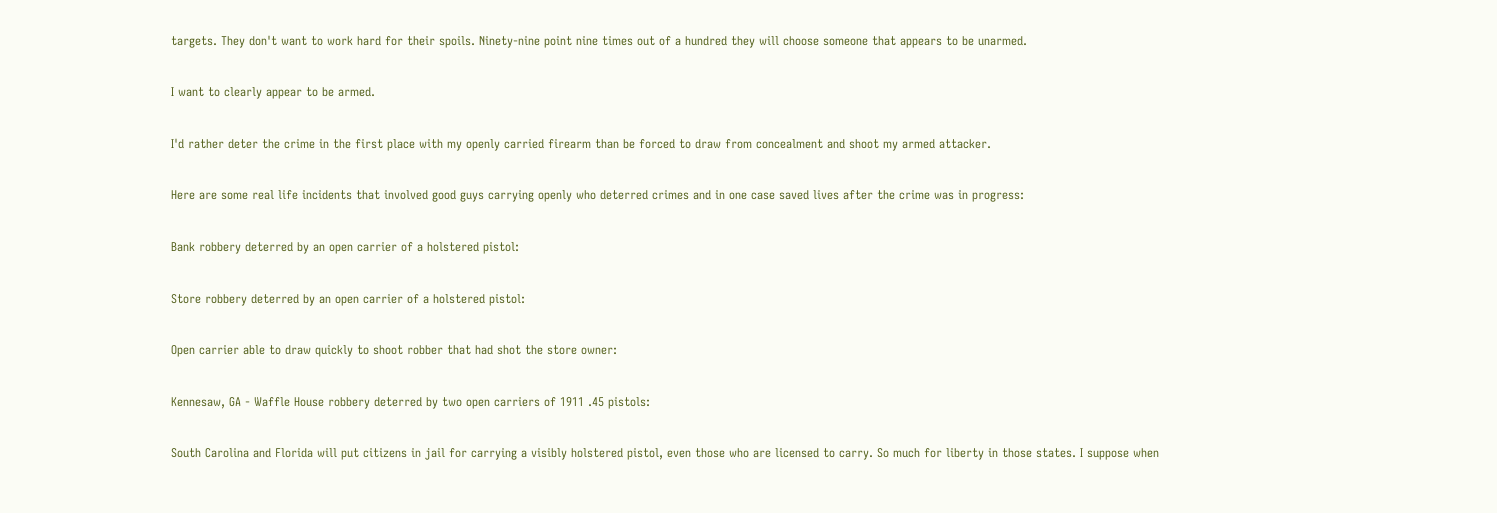targets. They don't want to work hard for their spoils. Ninety-nine point nine times out of a hundred they will choose someone that appears to be unarmed.

I want to clearly appear to be armed.

I'd rather deter the crime in the first place with my openly carried firearm than be forced to draw from concealment and shoot my armed attacker.

Here are some real life incidents that involved good guys carrying openly who deterred crimes and in one case saved lives after the crime was in progress:

Bank robbery deterred by an open carrier of a holstered pistol:

Store robbery deterred by an open carrier of a holstered pistol:

Open carrier able to draw quickly to shoot robber that had shot the store owner:

Kennesaw, GA - Waffle House robbery deterred by two open carriers of 1911 .45 pistols:

South Carolina and Florida will put citizens in jail for carrying a visibly holstered pistol, even those who are licensed to carry. So much for liberty in those states. I suppose when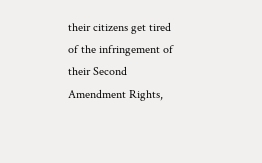their citizens get tired of the infringement of their Second Amendment Rights,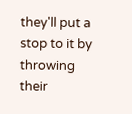they'll put a stop to it by throwing their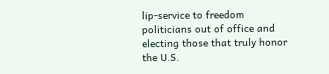lip-service to freedom politicians out of office and electing those that truly honor the U.S.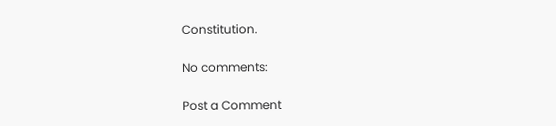Constitution.

No comments:

Post a Comment